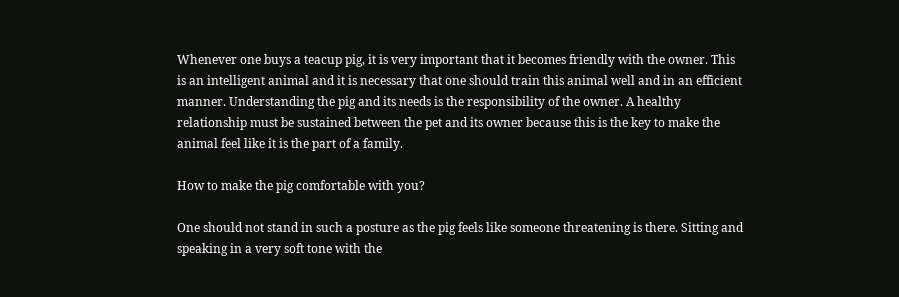Whenever one buys a teacup pig, it is very important that it becomes friendly with the owner. This is an intelligent animal and it is necessary that one should train this animal well and in an efficient manner. Understanding the pig and its needs is the responsibility of the owner. A healthy relationship must be sustained between the pet and its owner because this is the key to make the animal feel like it is the part of a family.

How to make the pig comfortable with you?

One should not stand in such a posture as the pig feels like someone threatening is there. Sitting and speaking in a very soft tone with the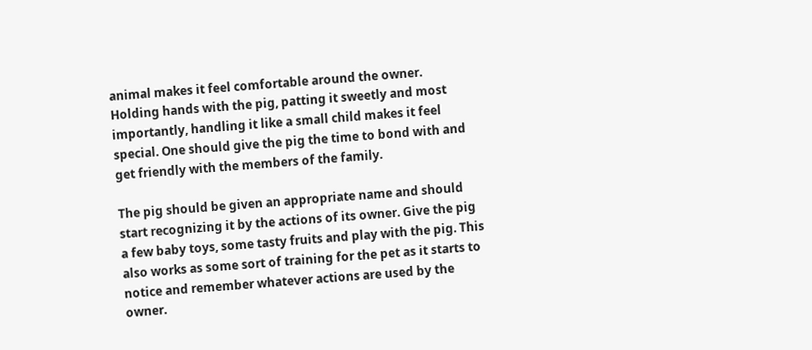animal makes it feel comfortable around the owner. Holding hands with the pig, patting it sweetly and most importantly, handling it like a small child makes it feel special. One should give the pig the time to bond with and get friendly with the members of the family.

The pig should be given an appropriate name and should start recognizing it by the actions of its owner. Give the pig a few baby toys, some tasty fruits and play with the pig. This also works as some sort of training for the pet as it starts to notice and remember whatever actions are used by the owner.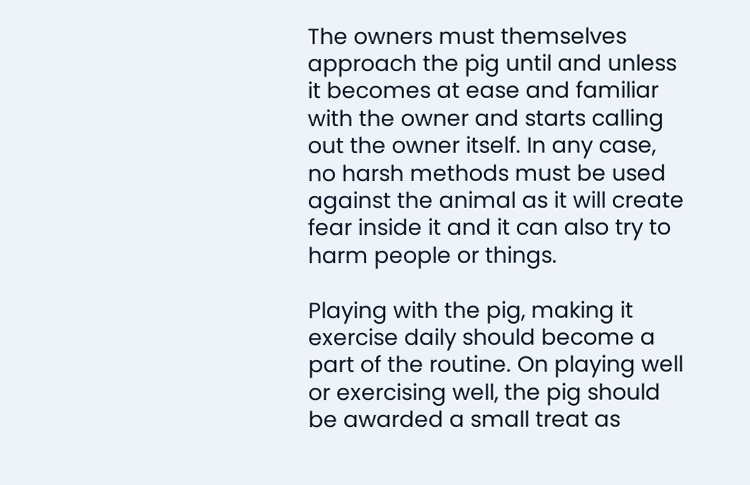The owners must themselves approach the pig until and unless it becomes at ease and familiar with the owner and starts calling out the owner itself. In any case, no harsh methods must be used against the animal as it will create fear inside it and it can also try to harm people or things.

Playing with the pig, making it exercise daily should become a part of the routine. On playing well or exercising well, the pig should be awarded a small treat as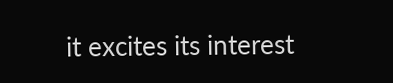it excites its interest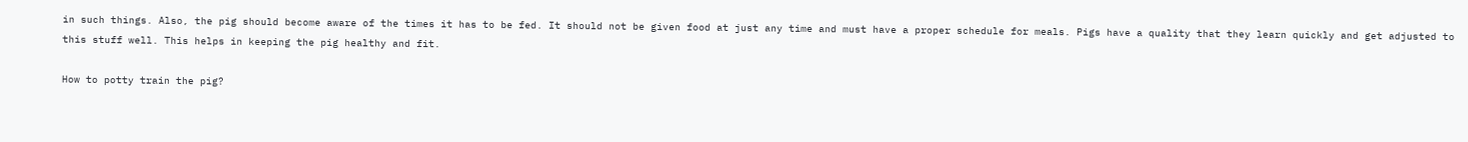in such things. Also, the pig should become aware of the times it has to be fed. It should not be given food at just any time and must have a proper schedule for meals. Pigs have a quality that they learn quickly and get adjusted to this stuff well. This helps in keeping the pig healthy and fit.

How to potty train the pig?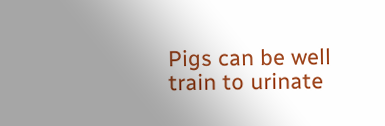Pigs can be well train to urinate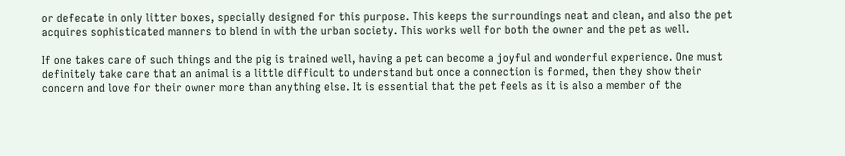or defecate in only litter boxes, specially designed for this purpose. This keeps the surroundings neat and clean, and also the pet acquires sophisticated manners to blend in with the urban society. This works well for both the owner and the pet as well.

If one takes care of such things and the pig is trained well, having a pet can become a joyful and wonderful experience. One must definitely take care that an animal is a little difficult to understand but once a connection is formed, then they show their concern and love for their owner more than anything else. It is essential that the pet feels as it is also a member of the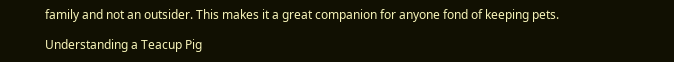family and not an outsider. This makes it a great companion for anyone fond of keeping pets.

Understanding a Teacup Pig